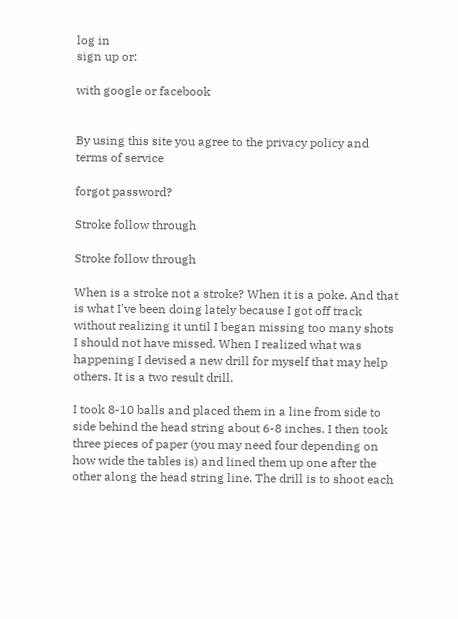log in
sign up or:

with google or facebook


By using this site you agree to the privacy policy and terms of service

forgot password?

Stroke follow through

Stroke follow through

When is a stroke not a stroke? When it is a poke. And that is what I've been doing lately because I got off track without realizing it until I began missing too many shots I should not have missed. When I realized what was happening I devised a new drill for myself that may help others. It is a two result drill.

I took 8-10 balls and placed them in a line from side to side behind the head string about 6-8 inches. I then took three pieces of paper (you may need four depending on how wide the tables is) and lined them up one after the other along the head string line. The drill is to shoot each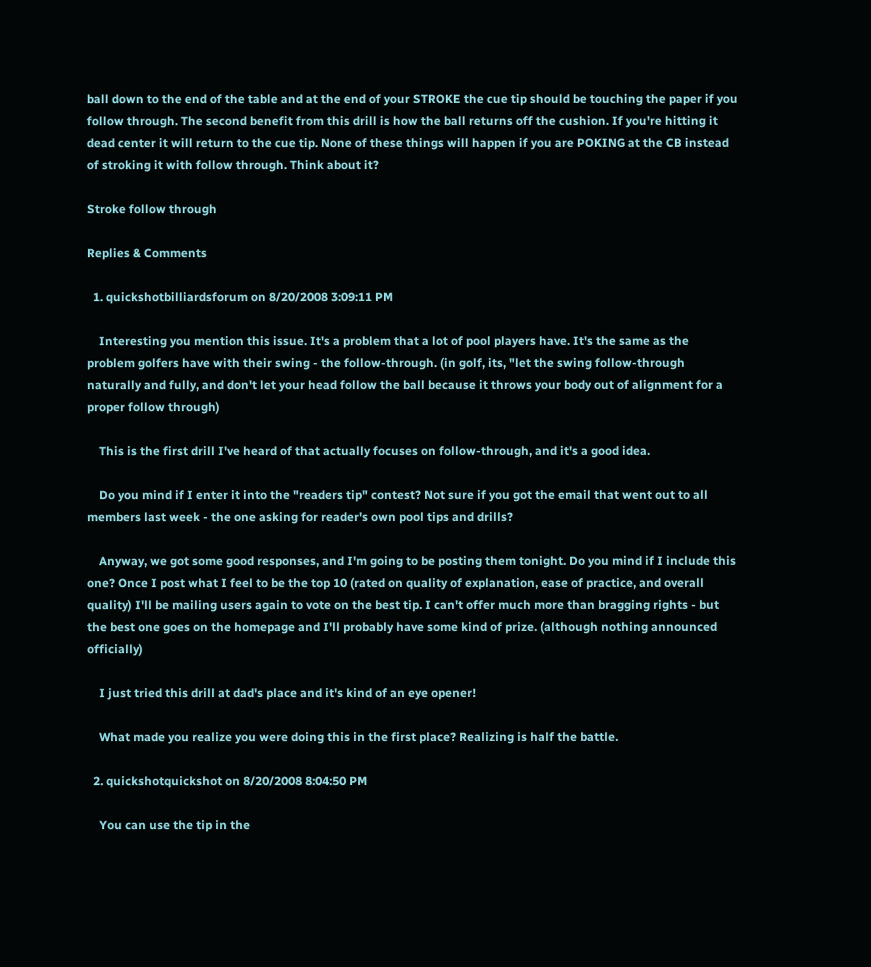ball down to the end of the table and at the end of your STROKE the cue tip should be touching the paper if you follow through. The second benefit from this drill is how the ball returns off the cushion. If you're hitting it dead center it will return to the cue tip. None of these things will happen if you are POKING at the CB instead of stroking it with follow through. Think about it?

Stroke follow through

Replies & Comments

  1. quickshotbilliardsforum on 8/20/2008 3:09:11 PM

    Interesting you mention this issue. It's a problem that a lot of pool players have. It's the same as the problem golfers have with their swing - the follow-through. (in golf, its, "let the swing follow-through naturally and fully, and don't let your head follow the ball because it throws your body out of alignment for a proper follow through)

    This is the first drill I've heard of that actually focuses on follow-through, and it's a good idea.

    Do you mind if I enter it into the "readers tip" contest? Not sure if you got the email that went out to all members last week - the one asking for reader's own pool tips and drills?

    Anyway, we got some good responses, and I'm going to be posting them tonight. Do you mind if I include this one? Once I post what I feel to be the top 10 (rated on quality of explanation, ease of practice, and overall quality) I'll be mailing users again to vote on the best tip. I can't offer much more than bragging rights - but the best one goes on the homepage and I'll probably have some kind of prize. (although nothing announced officially)

    I just tried this drill at dad's place and it's kind of an eye opener!

    What made you realize you were doing this in the first place? Realizing is half the battle.

  2. quickshotquickshot on 8/20/2008 8:04:50 PM

    You can use the tip in the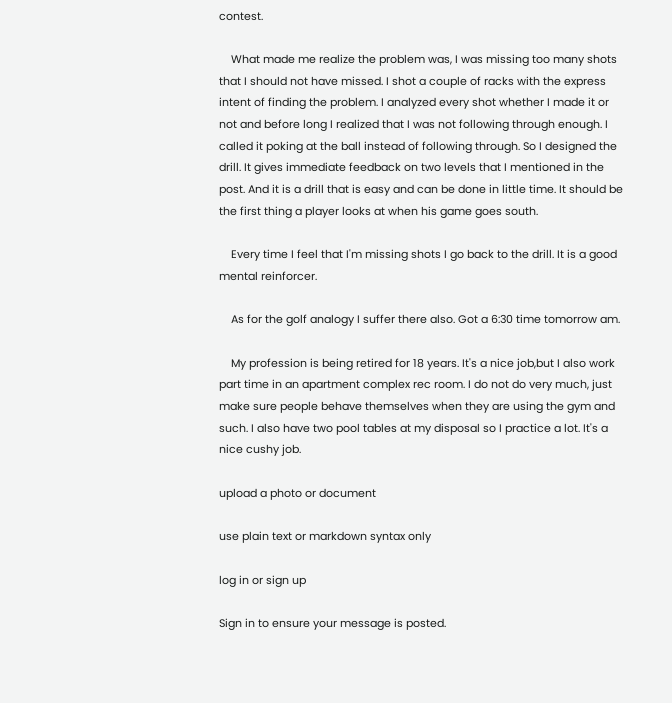contest.

    What made me realize the problem was, I was missing too many shots that I should not have missed. I shot a couple of racks with the express intent of finding the problem. I analyzed every shot whether I made it or not and before long I realized that I was not following through enough. I called it poking at the ball instead of following through. So I designed the drill. It gives immediate feedback on two levels that I mentioned in the post. And it is a drill that is easy and can be done in little time. It should be the first thing a player looks at when his game goes south.

    Every time I feel that I'm missing shots I go back to the drill. It is a good mental reinforcer.

    As for the golf analogy I suffer there also. Got a 6:30 time tomorrow am.

    My profession is being retired for 18 years. It's a nice job,but I also work part time in an apartment complex rec room. I do not do very much, just make sure people behave themselves when they are using the gym and such. I also have two pool tables at my disposal so I practice a lot. It's a nice cushy job.

upload a photo or document

use plain text or markdown syntax only

log in or sign up

Sign in to ensure your message is posted.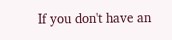If you don't have an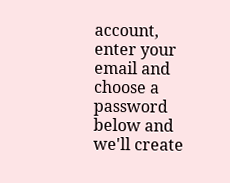account, enter your email and choose a password below and we'll create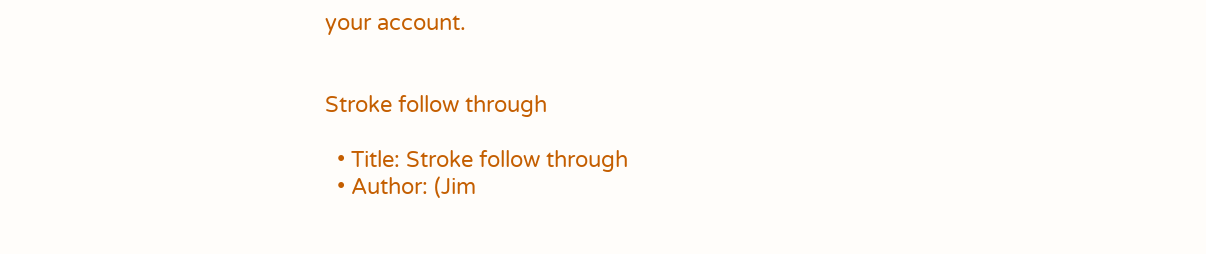your account.


Stroke follow through

  • Title: Stroke follow through
  • Author: (Jim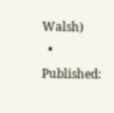Walsh)
  • Published: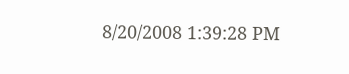8/20/2008 1:39:28 PM